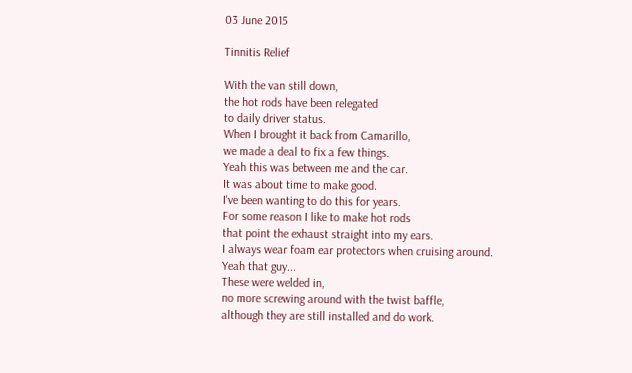03 June 2015

Tinnitis Relief

With the van still down,
the hot rods have been relegated
to daily driver status.
When I brought it back from Camarillo,
we made a deal to fix a few things.
Yeah this was between me and the car.
It was about time to make good.
I've been wanting to do this for years.
For some reason I like to make hot rods
that point the exhaust straight into my ears.
I always wear foam ear protectors when cruising around.
Yeah that guy...
These were welded in,
no more screwing around with the twist baffle,
although they are still installed and do work.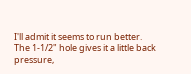I'll admit it seems to run better.
The 1-1/2" hole gives it a little back pressure,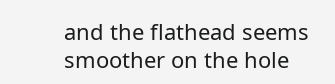and the flathead seems smoother on the hole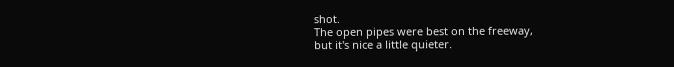shot.
The open pipes were best on the freeway,
but it's nice a little quieter.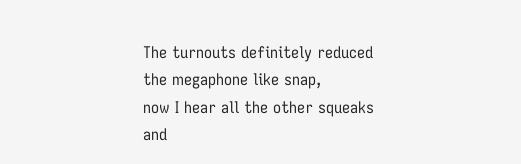The turnouts definitely reduced the megaphone like snap,
now I hear all the other squeaks and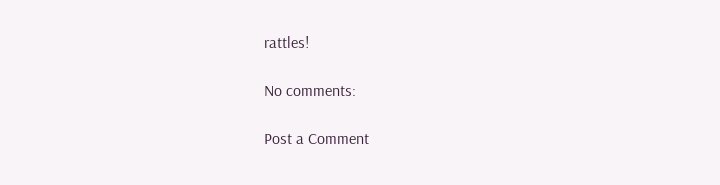rattles!

No comments:

Post a Comment